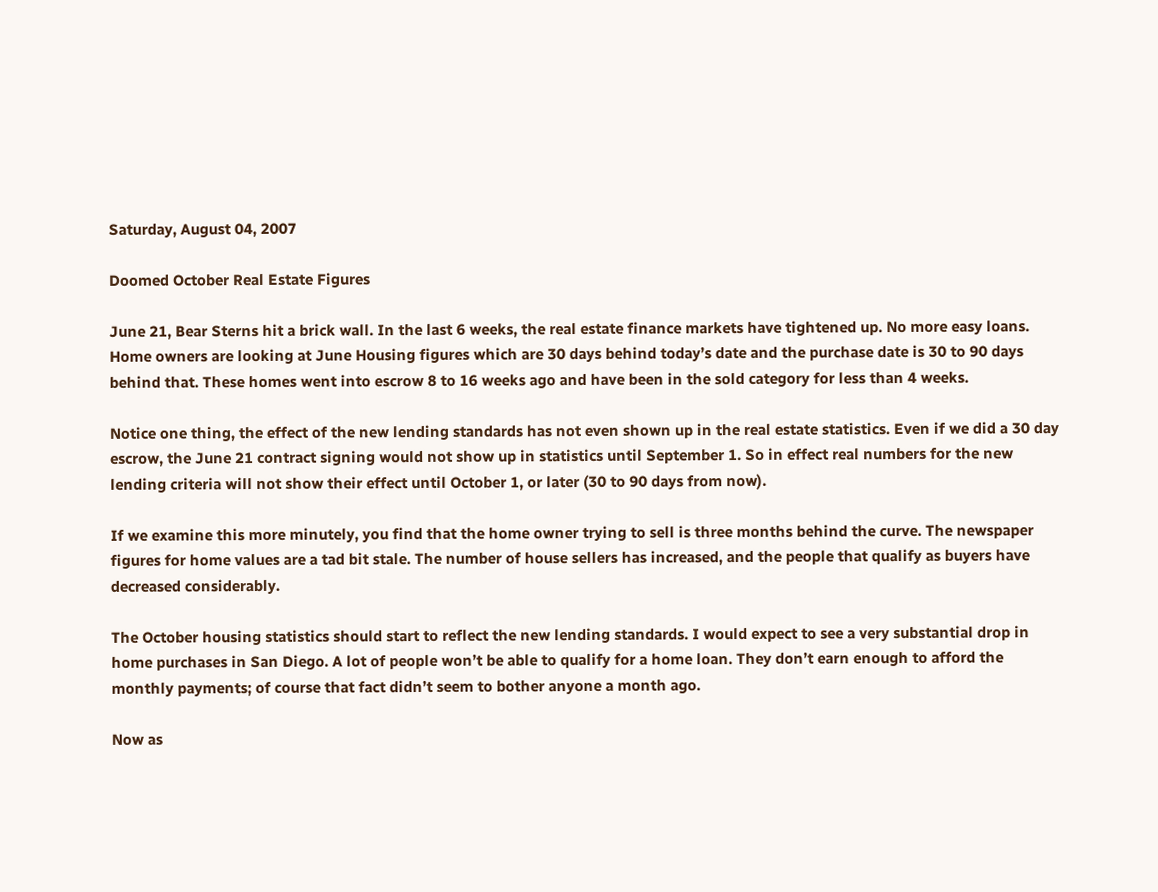Saturday, August 04, 2007

Doomed October Real Estate Figures

June 21, Bear Sterns hit a brick wall. In the last 6 weeks, the real estate finance markets have tightened up. No more easy loans. Home owners are looking at June Housing figures which are 30 days behind today’s date and the purchase date is 30 to 90 days behind that. These homes went into escrow 8 to 16 weeks ago and have been in the sold category for less than 4 weeks.

Notice one thing, the effect of the new lending standards has not even shown up in the real estate statistics. Even if we did a 30 day escrow, the June 21 contract signing would not show up in statistics until September 1. So in effect real numbers for the new lending criteria will not show their effect until October 1, or later (30 to 90 days from now).

If we examine this more minutely, you find that the home owner trying to sell is three months behind the curve. The newspaper figures for home values are a tad bit stale. The number of house sellers has increased, and the people that qualify as buyers have decreased considerably.

The October housing statistics should start to reflect the new lending standards. I would expect to see a very substantial drop in home purchases in San Diego. A lot of people won’t be able to qualify for a home loan. They don’t earn enough to afford the monthly payments; of course that fact didn’t seem to bother anyone a month ago.

Now as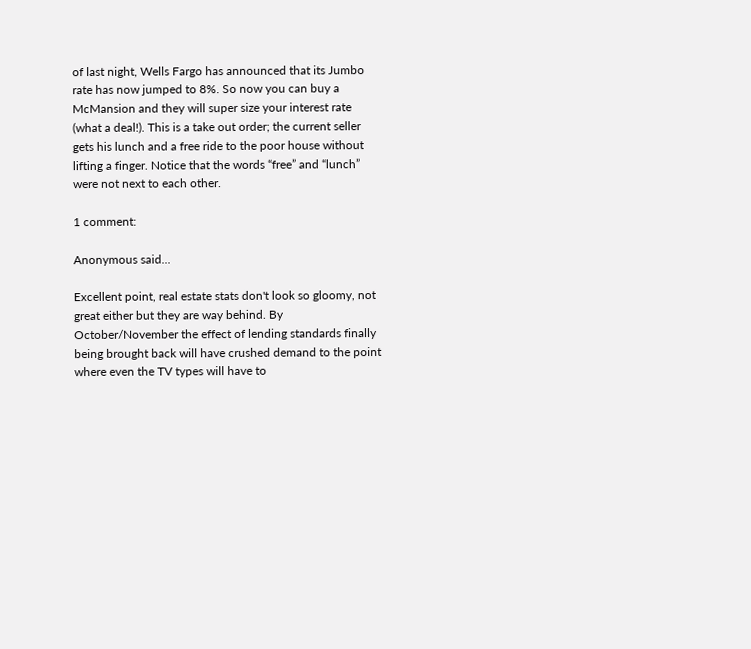of last night, Wells Fargo has announced that its Jumbo rate has now jumped to 8%. So now you can buy a McMansion and they will super size your interest rate (what a deal!). This is a take out order; the current seller gets his lunch and a free ride to the poor house without lifting a finger. Notice that the words “free” and “lunch” were not next to each other.

1 comment:

Anonymous said...

Excellent point, real estate stats don't look so gloomy, not great either but they are way behind. By October/November the effect of lending standards finally being brought back will have crushed demand to the point where even the TV types will have to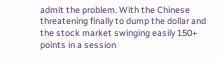admit the problem. With the Chinese threatening finally to dump the dollar and the stock market swinging easily 150+ points in a session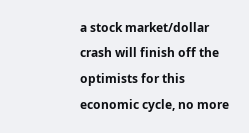a stock market/dollar crash will finish off the optimists for this economic cycle, no more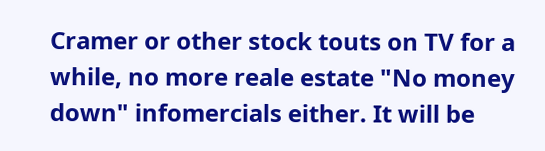Cramer or other stock touts on TV for a while, no more reale estate "No money down" infomercials either. It will be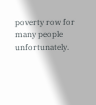poverty row for many people unfortunately.